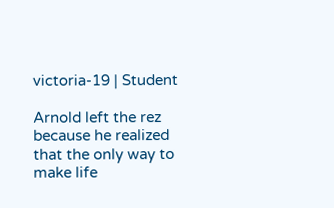victoria-19 | Student

Arnold left the rez because he realized that the only way to make life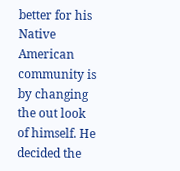better for his Native American community is by changing the out look of himself. He decided the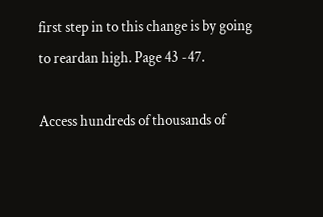first step in to this change is by going to reardan high. Page 43 -47.

Access hundreds of thousands of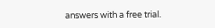answers with a free trial.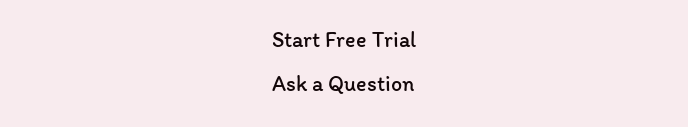Start Free Trial
Ask a Question